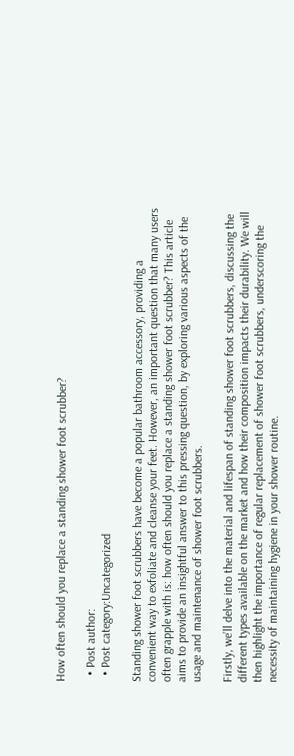How often should you replace a standing shower foot scrubber?

  • Post author:
  • Post category:Uncategorized

Standing shower foot scrubbers have become a popular bathroom accessory, providing a convenient way to exfoliate and cleanse your feet. However, an important question that many users often grapple with is: how often should you replace a standing shower foot scrubber? This article aims to provide an insightful answer to this pressing question, by exploring various aspects of the usage and maintenance of shower foot scrubbers.

Firstly, we’ll delve into the material and lifespan of standing shower foot scrubbers, discussing the different types available on the market and how their composition impacts their durability. We will then highlight the importance of regular replacement of shower foot scrubbers, underscoring the necessity of maintaining hygiene in your shower routine.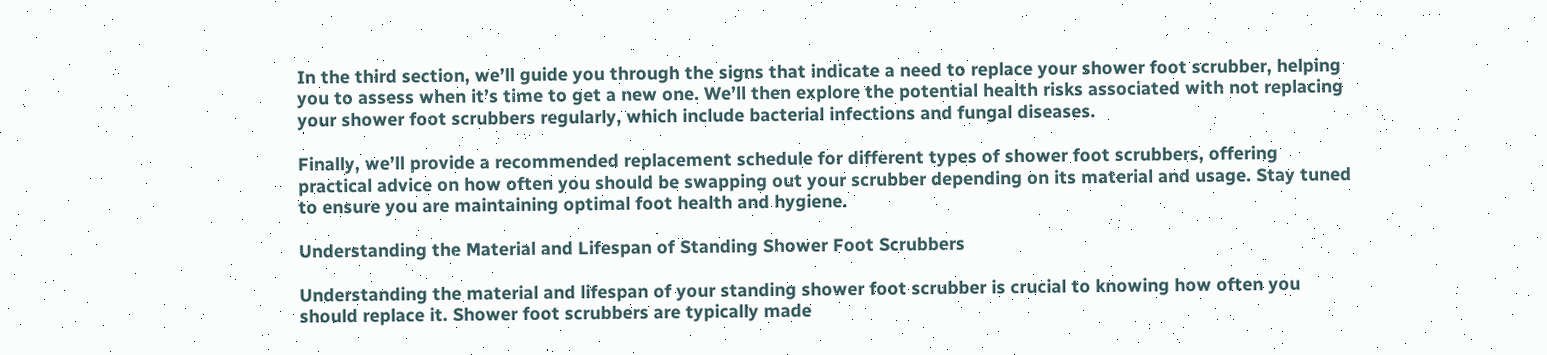In the third section, we’ll guide you through the signs that indicate a need to replace your shower foot scrubber, helping you to assess when it’s time to get a new one. We’ll then explore the potential health risks associated with not replacing your shower foot scrubbers regularly, which include bacterial infections and fungal diseases.

Finally, we’ll provide a recommended replacement schedule for different types of shower foot scrubbers, offering practical advice on how often you should be swapping out your scrubber depending on its material and usage. Stay tuned to ensure you are maintaining optimal foot health and hygiene.

Understanding the Material and Lifespan of Standing Shower Foot Scrubbers

Understanding the material and lifespan of your standing shower foot scrubber is crucial to knowing how often you should replace it. Shower foot scrubbers are typically made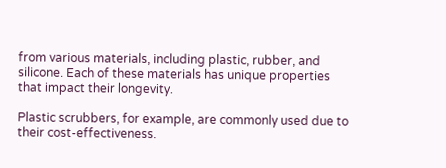from various materials, including plastic, rubber, and silicone. Each of these materials has unique properties that impact their longevity.

Plastic scrubbers, for example, are commonly used due to their cost-effectiveness.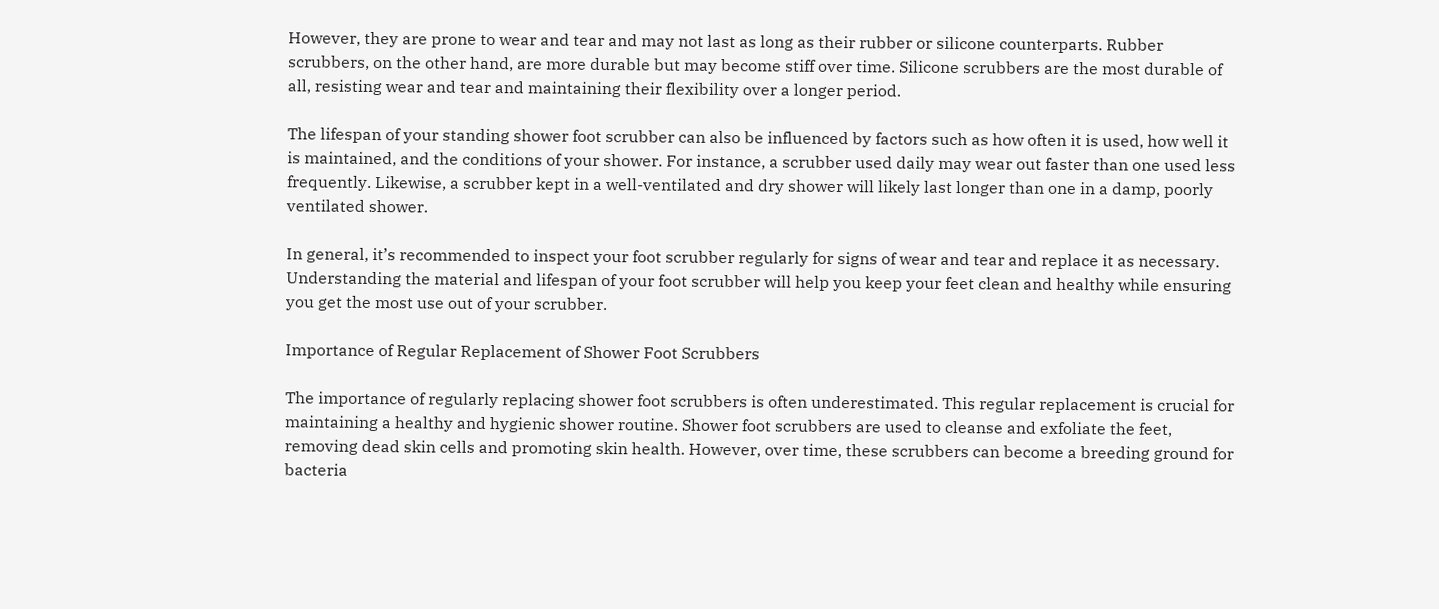However, they are prone to wear and tear and may not last as long as their rubber or silicone counterparts. Rubber scrubbers, on the other hand, are more durable but may become stiff over time. Silicone scrubbers are the most durable of all, resisting wear and tear and maintaining their flexibility over a longer period.

The lifespan of your standing shower foot scrubber can also be influenced by factors such as how often it is used, how well it is maintained, and the conditions of your shower. For instance, a scrubber used daily may wear out faster than one used less frequently. Likewise, a scrubber kept in a well-ventilated and dry shower will likely last longer than one in a damp, poorly ventilated shower.

In general, it’s recommended to inspect your foot scrubber regularly for signs of wear and tear and replace it as necessary. Understanding the material and lifespan of your foot scrubber will help you keep your feet clean and healthy while ensuring you get the most use out of your scrubber.

Importance of Regular Replacement of Shower Foot Scrubbers

The importance of regularly replacing shower foot scrubbers is often underestimated. This regular replacement is crucial for maintaining a healthy and hygienic shower routine. Shower foot scrubbers are used to cleanse and exfoliate the feet, removing dead skin cells and promoting skin health. However, over time, these scrubbers can become a breeding ground for bacteria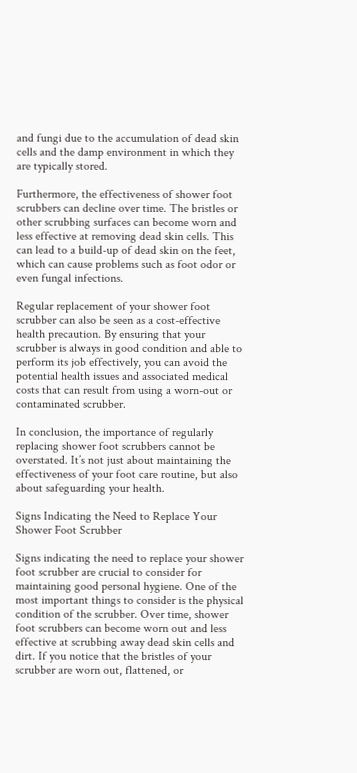and fungi due to the accumulation of dead skin cells and the damp environment in which they are typically stored.

Furthermore, the effectiveness of shower foot scrubbers can decline over time. The bristles or other scrubbing surfaces can become worn and less effective at removing dead skin cells. This can lead to a build-up of dead skin on the feet, which can cause problems such as foot odor or even fungal infections.

Regular replacement of your shower foot scrubber can also be seen as a cost-effective health precaution. By ensuring that your scrubber is always in good condition and able to perform its job effectively, you can avoid the potential health issues and associated medical costs that can result from using a worn-out or contaminated scrubber.

In conclusion, the importance of regularly replacing shower foot scrubbers cannot be overstated. It’s not just about maintaining the effectiveness of your foot care routine, but also about safeguarding your health.

Signs Indicating the Need to Replace Your Shower Foot Scrubber

Signs indicating the need to replace your shower foot scrubber are crucial to consider for maintaining good personal hygiene. One of the most important things to consider is the physical condition of the scrubber. Over time, shower foot scrubbers can become worn out and less effective at scrubbing away dead skin cells and dirt. If you notice that the bristles of your scrubber are worn out, flattened, or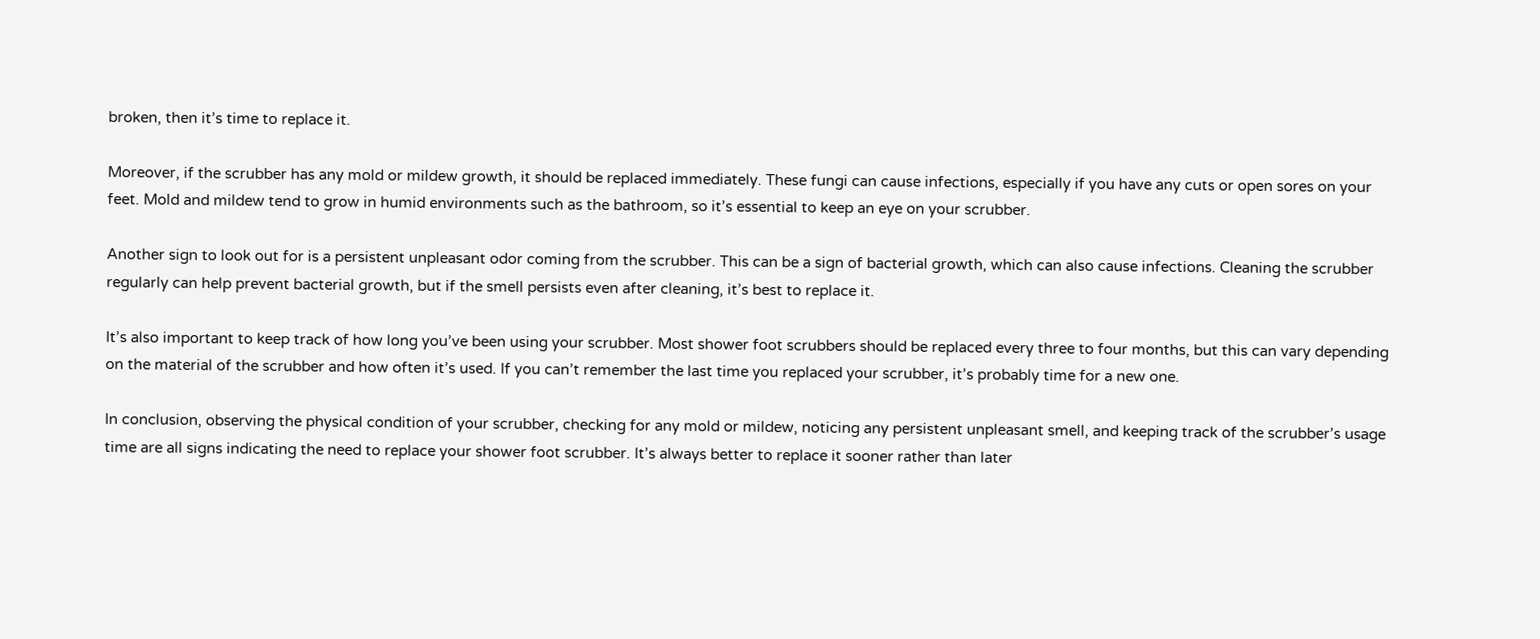broken, then it’s time to replace it.

Moreover, if the scrubber has any mold or mildew growth, it should be replaced immediately. These fungi can cause infections, especially if you have any cuts or open sores on your feet. Mold and mildew tend to grow in humid environments such as the bathroom, so it’s essential to keep an eye on your scrubber.

Another sign to look out for is a persistent unpleasant odor coming from the scrubber. This can be a sign of bacterial growth, which can also cause infections. Cleaning the scrubber regularly can help prevent bacterial growth, but if the smell persists even after cleaning, it’s best to replace it.

It’s also important to keep track of how long you’ve been using your scrubber. Most shower foot scrubbers should be replaced every three to four months, but this can vary depending on the material of the scrubber and how often it’s used. If you can’t remember the last time you replaced your scrubber, it’s probably time for a new one.

In conclusion, observing the physical condition of your scrubber, checking for any mold or mildew, noticing any persistent unpleasant smell, and keeping track of the scrubber’s usage time are all signs indicating the need to replace your shower foot scrubber. It’s always better to replace it sooner rather than later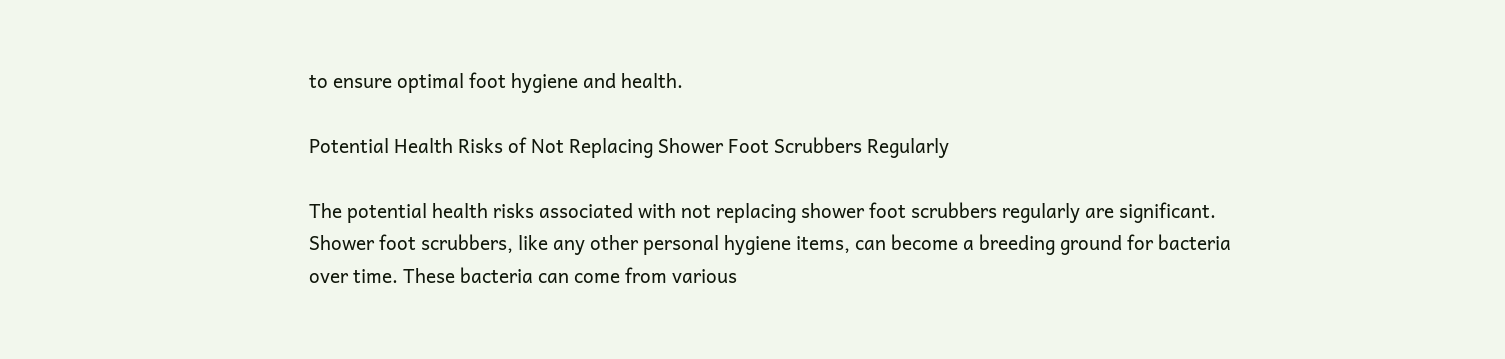to ensure optimal foot hygiene and health.

Potential Health Risks of Not Replacing Shower Foot Scrubbers Regularly

The potential health risks associated with not replacing shower foot scrubbers regularly are significant. Shower foot scrubbers, like any other personal hygiene items, can become a breeding ground for bacteria over time. These bacteria can come from various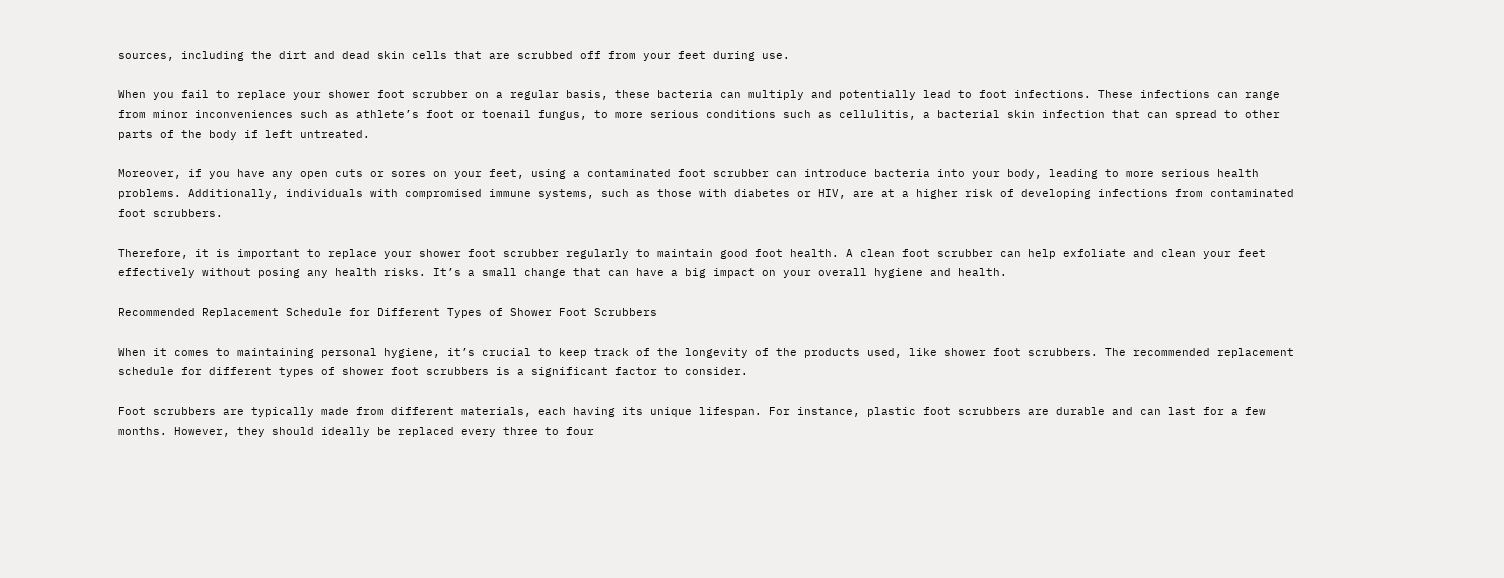sources, including the dirt and dead skin cells that are scrubbed off from your feet during use.

When you fail to replace your shower foot scrubber on a regular basis, these bacteria can multiply and potentially lead to foot infections. These infections can range from minor inconveniences such as athlete’s foot or toenail fungus, to more serious conditions such as cellulitis, a bacterial skin infection that can spread to other parts of the body if left untreated.

Moreover, if you have any open cuts or sores on your feet, using a contaminated foot scrubber can introduce bacteria into your body, leading to more serious health problems. Additionally, individuals with compromised immune systems, such as those with diabetes or HIV, are at a higher risk of developing infections from contaminated foot scrubbers.

Therefore, it is important to replace your shower foot scrubber regularly to maintain good foot health. A clean foot scrubber can help exfoliate and clean your feet effectively without posing any health risks. It’s a small change that can have a big impact on your overall hygiene and health.

Recommended Replacement Schedule for Different Types of Shower Foot Scrubbers

When it comes to maintaining personal hygiene, it’s crucial to keep track of the longevity of the products used, like shower foot scrubbers. The recommended replacement schedule for different types of shower foot scrubbers is a significant factor to consider.

Foot scrubbers are typically made from different materials, each having its unique lifespan. For instance, plastic foot scrubbers are durable and can last for a few months. However, they should ideally be replaced every three to four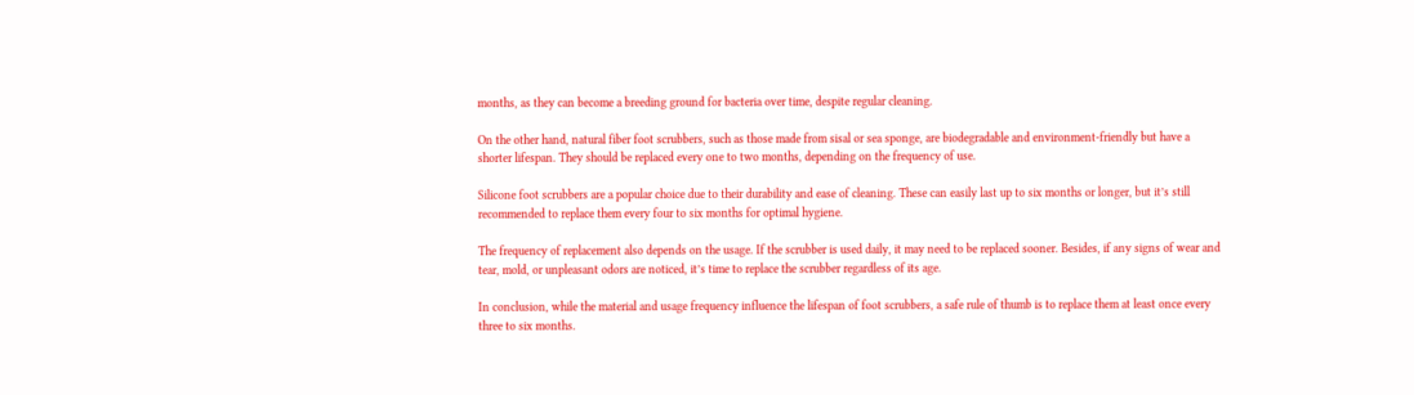months, as they can become a breeding ground for bacteria over time, despite regular cleaning.

On the other hand, natural fiber foot scrubbers, such as those made from sisal or sea sponge, are biodegradable and environment-friendly but have a shorter lifespan. They should be replaced every one to two months, depending on the frequency of use.

Silicone foot scrubbers are a popular choice due to their durability and ease of cleaning. These can easily last up to six months or longer, but it’s still recommended to replace them every four to six months for optimal hygiene.

The frequency of replacement also depends on the usage. If the scrubber is used daily, it may need to be replaced sooner. Besides, if any signs of wear and tear, mold, or unpleasant odors are noticed, it’s time to replace the scrubber regardless of its age.

In conclusion, while the material and usage frequency influence the lifespan of foot scrubbers, a safe rule of thumb is to replace them at least once every three to six months.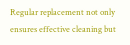Regular replacement not only ensures effective cleaning but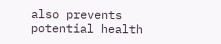also prevents potential health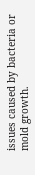issues caused by bacteria or mold growth.